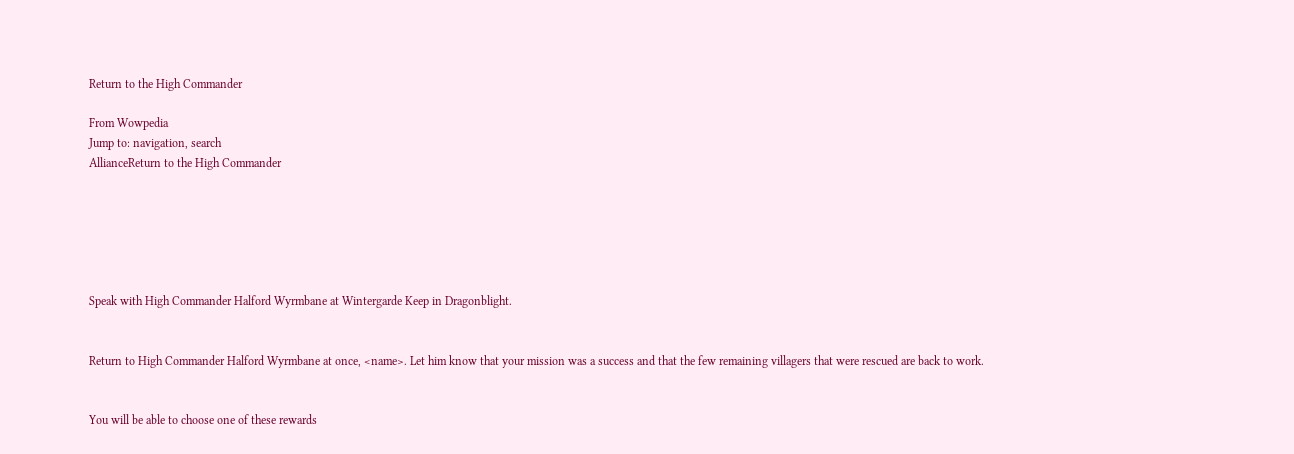Return to the High Commander

From Wowpedia
Jump to: navigation, search
AllianceReturn to the High Commander






Speak with High Commander Halford Wyrmbane at Wintergarde Keep in Dragonblight.


Return to High Commander Halford Wyrmbane at once, <name>. Let him know that your mission was a success and that the few remaining villagers that were rescued are back to work.


You will be able to choose one of these rewards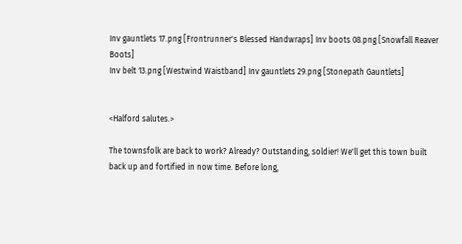Inv gauntlets 17.png [Frontrunner's Blessed Handwraps] Inv boots 08.png [Snowfall Reaver Boots]
Inv belt 13.png [Westwind Waistband] Inv gauntlets 29.png [Stonepath Gauntlets]


<Halford salutes.>

The townsfolk are back to work? Already? Outstanding, soldier! We'll get this town built back up and fortified in now time. Before long,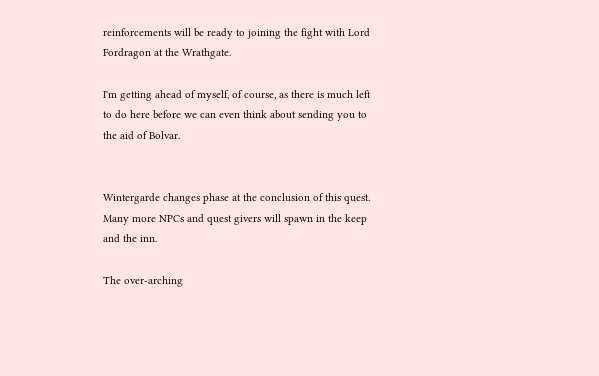reinforcements will be ready to joining the fight with Lord Fordragon at the Wrathgate.

I'm getting ahead of myself, of course, as there is much left to do here before we can even think about sending you to the aid of Bolvar.


Wintergarde changes phase at the conclusion of this quest. Many more NPCs and quest givers will spawn in the keep and the inn.

The over-arching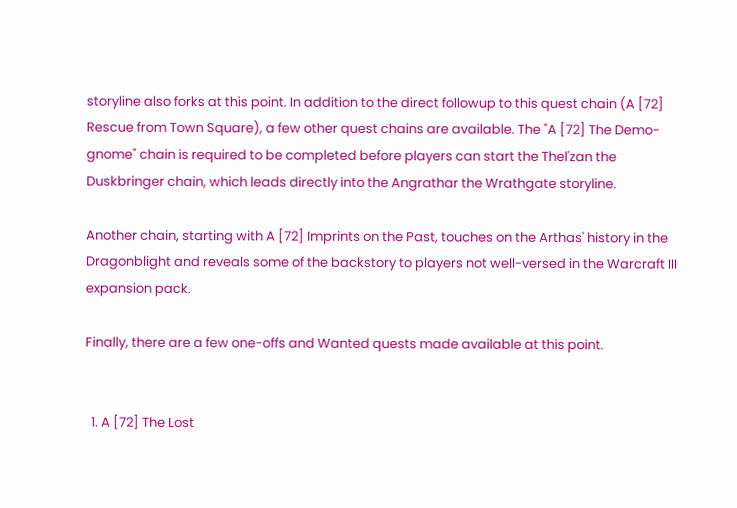storyline also forks at this point. In addition to the direct followup to this quest chain (A [72] Rescue from Town Square), a few other quest chains are available. The "A [72] The Demo-gnome" chain is required to be completed before players can start the Thel'zan the Duskbringer chain, which leads directly into the Angrathar the Wrathgate storyline.

Another chain, starting with A [72] Imprints on the Past, touches on the Arthas' history in the Dragonblight and reveals some of the backstory to players not well-versed in the Warcraft III expansion pack.

Finally, there are a few one-offs and Wanted quests made available at this point.


  1. A [72] The Lost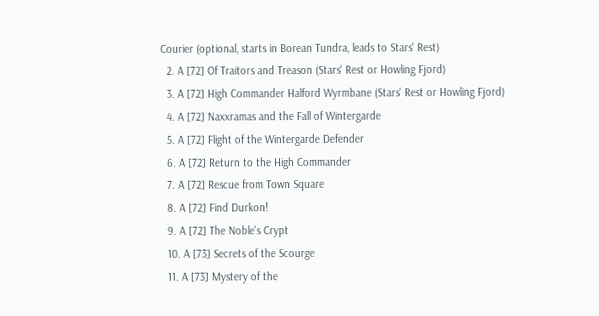Courier (optional, starts in Borean Tundra, leads to Stars' Rest)
  2. A [72] Of Traitors and Treason (Stars' Rest or Howling Fjord)
  3. A [72] High Commander Halford Wyrmbane (Stars' Rest or Howling Fjord)
  4. A [72] Naxxramas and the Fall of Wintergarde
  5. A [72] Flight of the Wintergarde Defender
  6. A [72] Return to the High Commander
  7. A [72] Rescue from Town Square
  8. A [72] Find Durkon!
  9. A [72] The Noble's Crypt
  10. A [73] Secrets of the Scourge
  11. A [73] Mystery of the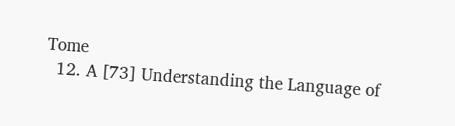Tome
  12. A [73] Understanding the Language of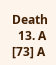Death
  13. A [73] A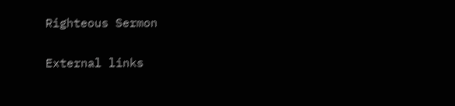Righteous Sermon

External links